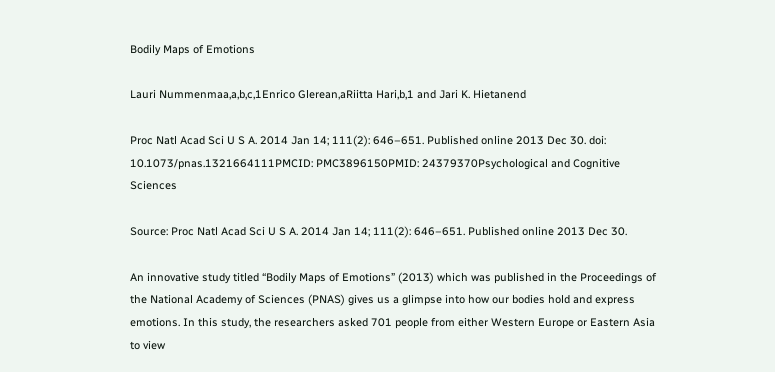Bodily Maps of Emotions

Lauri Nummenmaa,a,b,c,1Enrico Glerean,aRiitta Hari,b,1 and Jari K. Hietanend

Proc Natl Acad Sci U S A. 2014 Jan 14; 111(2): 646–651. Published online 2013 Dec 30. doi: 10.1073/pnas.1321664111PMCID: PMC3896150PMID: 24379370Psychological and Cognitive Sciences

Source: Proc Natl Acad Sci U S A. 2014 Jan 14; 111(2): 646–651. Published online 2013 Dec 30.

An innovative study titled “Bodily Maps of Emotions” (2013) which was published in the Proceedings of the National Academy of Sciences (PNAS) gives us a glimpse into how our bodies hold and express emotions. In this study, the researchers asked 701 people from either Western Europe or Eastern Asia to view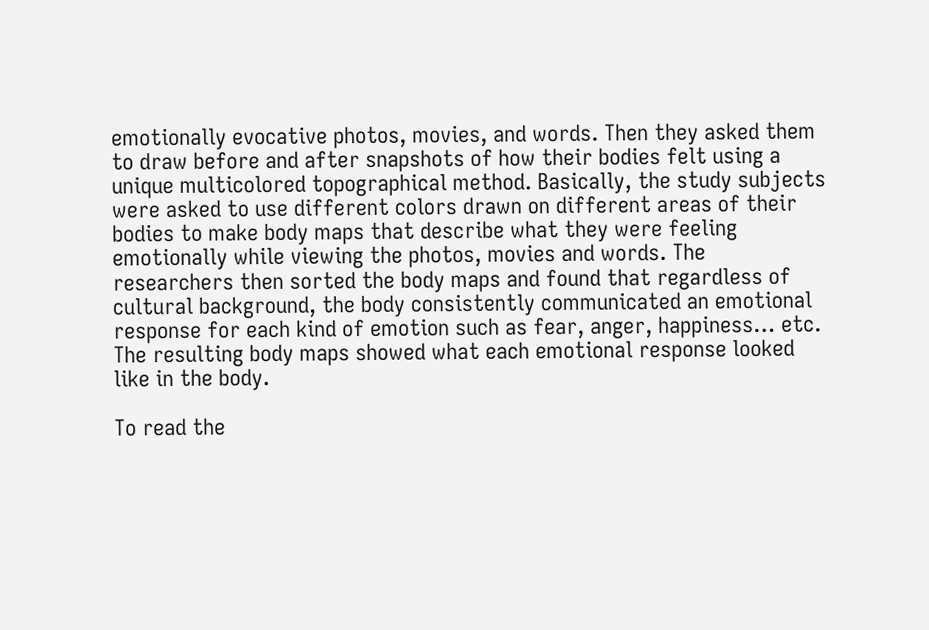emotionally evocative photos, movies, and words. Then they asked them to draw before and after snapshots of how their bodies felt using a unique multicolored topographical method. Basically, the study subjects were asked to use different colors drawn on different areas of their bodies to make body maps that describe what they were feeling emotionally while viewing the photos, movies and words. The researchers then sorted the body maps and found that regardless of cultural background, the body consistently communicated an emotional response for each kind of emotion such as fear, anger, happiness… etc. The resulting body maps showed what each emotional response looked like in the body.

To read the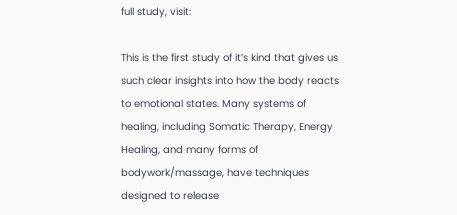full study, visit:

This is the first study of it’s kind that gives us such clear insights into how the body reacts to emotional states. Many systems of healing, including Somatic Therapy, Energy Healing, and many forms of bodywork/massage, have techniques designed to release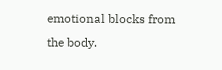emotional blocks from the body.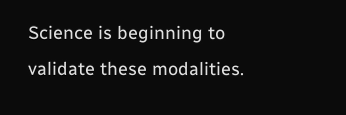Science is beginning to validate these modalities.